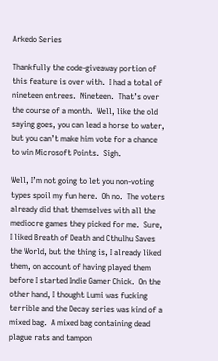Arkedo Series

Thankfully the code-giveaway portion of this feature is over with.  I had a total of nineteen entrees.  Nineteen.  That’s over the course of a month.  Well, like the old saying goes, you can lead a horse to water, but you can’t make him vote for a chance to win Microsoft Points.  Sigh.

Well, I’m not going to let you non-voting types spoil my fun here.  Oh no.  The voters already did that themselves with all the mediocre games they picked for me.  Sure, I liked Breath of Death and Cthulhu Saves the World, but the thing is, I already liked them, on account of having played them before I started Indie Gamer Chick.  On the other hand, I thought Lumi was fucking terrible and the Decay series was kind of a mixed bag.  A mixed bag containing dead plague rats and tampon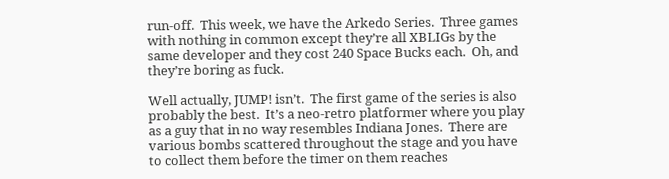run-off.  This week, we have the Arkedo Series.  Three games with nothing in common except they’re all XBLIGs by the same developer and they cost 240 Space Bucks each.  Oh, and they’re boring as fuck.

Well actually, JUMP! isn’t.  The first game of the series is also probably the best.  It’s a neo-retro platformer where you play as a guy that in no way resembles Indiana Jones.  There are various bombs scattered throughout the stage and you have to collect them before the timer on them reaches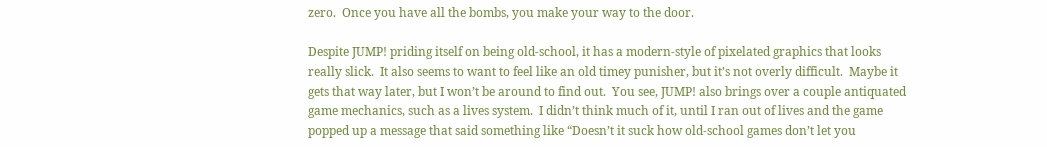zero.  Once you have all the bombs, you make your way to the door.

Despite JUMP! priding itself on being old-school, it has a modern-style of pixelated graphics that looks really slick.  It also seems to want to feel like an old timey punisher, but it’s not overly difficult.  Maybe it gets that way later, but I won’t be around to find out.  You see, JUMP! also brings over a couple antiquated game mechanics, such as a lives system.  I didn’t think much of it, until I ran out of lives and the game popped up a message that said something like “Doesn’t it suck how old-school games don’t let you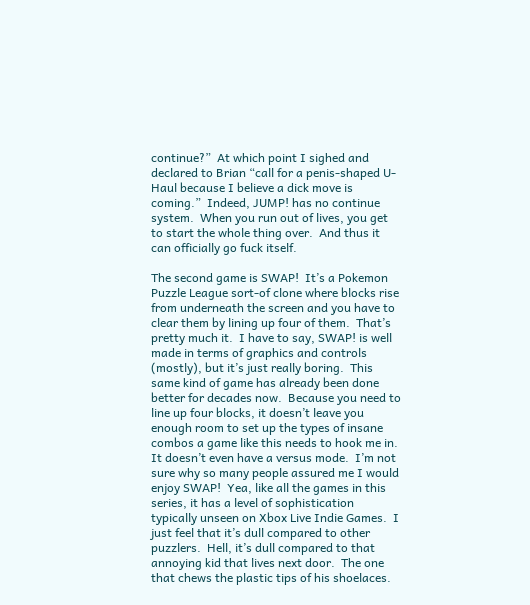continue?”  At which point I sighed and declared to Brian “call for a penis-shaped U-Haul because I believe a dick move is coming.”  Indeed, JUMP! has no continue system.  When you run out of lives, you get to start the whole thing over.  And thus it can officially go fuck itself.

The second game is SWAP!  It’s a Pokemon Puzzle League sort-of clone where blocks rise from underneath the screen and you have to clear them by lining up four of them.  That’s pretty much it.  I have to say, SWAP! is well made in terms of graphics and controls (mostly), but it’s just really boring.  This same kind of game has already been done better for decades now.  Because you need to line up four blocks, it doesn’t leave you enough room to set up the types of insane combos a game like this needs to hook me in.  It doesn’t even have a versus mode.  I’m not sure why so many people assured me I would enjoy SWAP!  Yea, like all the games in this series, it has a level of sophistication typically unseen on Xbox Live Indie Games.  I just feel that it’s dull compared to other puzzlers.  Hell, it’s dull compared to that annoying kid that lives next door.  The one that chews the plastic tips of his shoelaces.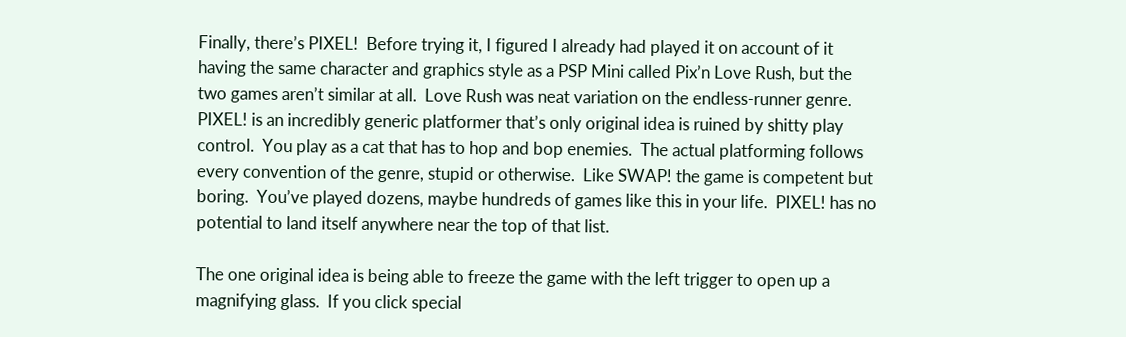Finally, there’s PIXEL!  Before trying it, I figured I already had played it on account of it having the same character and graphics style as a PSP Mini called Pix’n Love Rush, but the two games aren’t similar at all.  Love Rush was neat variation on the endless-runner genre.  PIXEL! is an incredibly generic platformer that’s only original idea is ruined by shitty play control.  You play as a cat that has to hop and bop enemies.  The actual platforming follows every convention of the genre, stupid or otherwise.  Like SWAP! the game is competent but boring.  You’ve played dozens, maybe hundreds of games like this in your life.  PIXEL! has no potential to land itself anywhere near the top of that list.

The one original idea is being able to freeze the game with the left trigger to open up a magnifying glass.  If you click special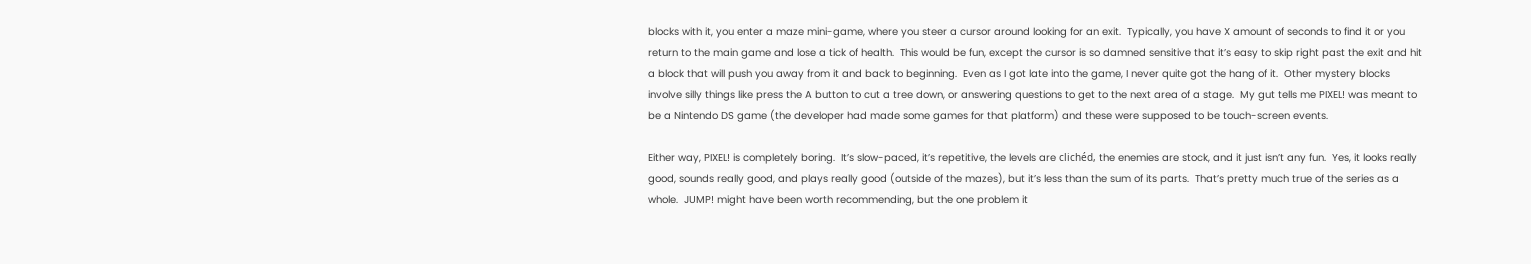blocks with it, you enter a maze mini-game, where you steer a cursor around looking for an exit.  Typically, you have X amount of seconds to find it or you return to the main game and lose a tick of health.  This would be fun, except the cursor is so damned sensitive that it’s easy to skip right past the exit and hit a block that will push you away from it and back to beginning.  Even as I got late into the game, I never quite got the hang of it.  Other mystery blocks involve silly things like press the A button to cut a tree down, or answering questions to get to the next area of a stage.  My gut tells me PIXEL! was meant to be a Nintendo DS game (the developer had made some games for that platform) and these were supposed to be touch-screen events.

Either way, PIXEL! is completely boring.  It’s slow-paced, it’s repetitive, the levels are clichéd, the enemies are stock, and it just isn’t any fun.  Yes, it looks really good, sounds really good, and plays really good (outside of the mazes), but it’s less than the sum of its parts.  That’s pretty much true of the series as a whole.  JUMP! might have been worth recommending, but the one problem it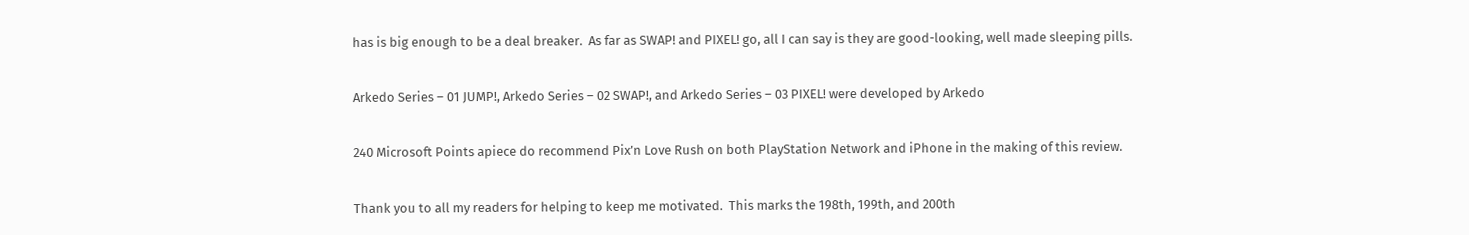has is big enough to be a deal breaker.  As far as SWAP! and PIXEL! go, all I can say is they are good-looking, well made sleeping pills.

Arkedo Series – 01 JUMP!, Arkedo Series – 02 SWAP!, and Arkedo Series – 03 PIXEL! were developed by Arkedo

240 Microsoft Points apiece do recommend Pix’n Love Rush on both PlayStation Network and iPhone in the making of this review.

Thank you to all my readers for helping to keep me motivated.  This marks the 198th, 199th, and 200th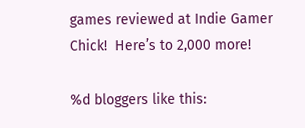games reviewed at Indie Gamer Chick!  Here’s to 2,000 more!

%d bloggers like this: